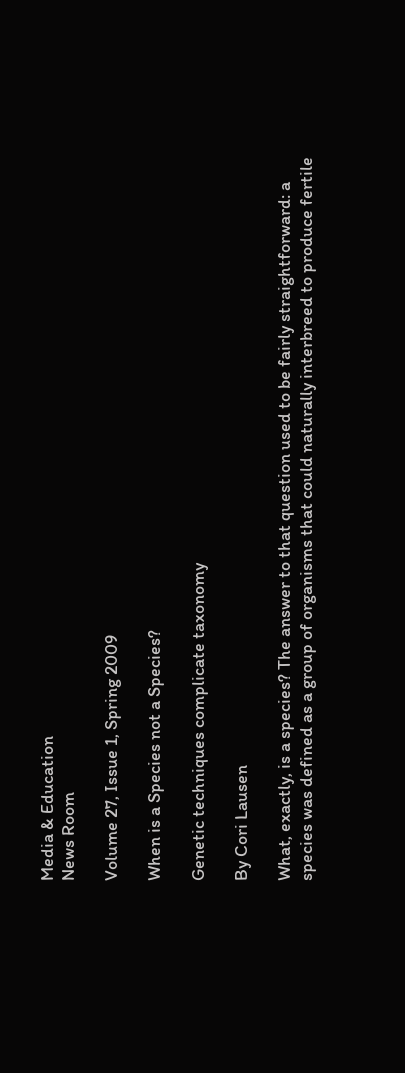Media & Education
News Room

Volume 27, Issue 1, Spring 2009

When is a Species not a Species?

Genetic techniques complicate taxonomy

By Cori Lausen

What, exactly, is a species? The answer to that question used to be fairly straightforward: a species was defined as a group of organisms that could naturally interbreed to produce fertile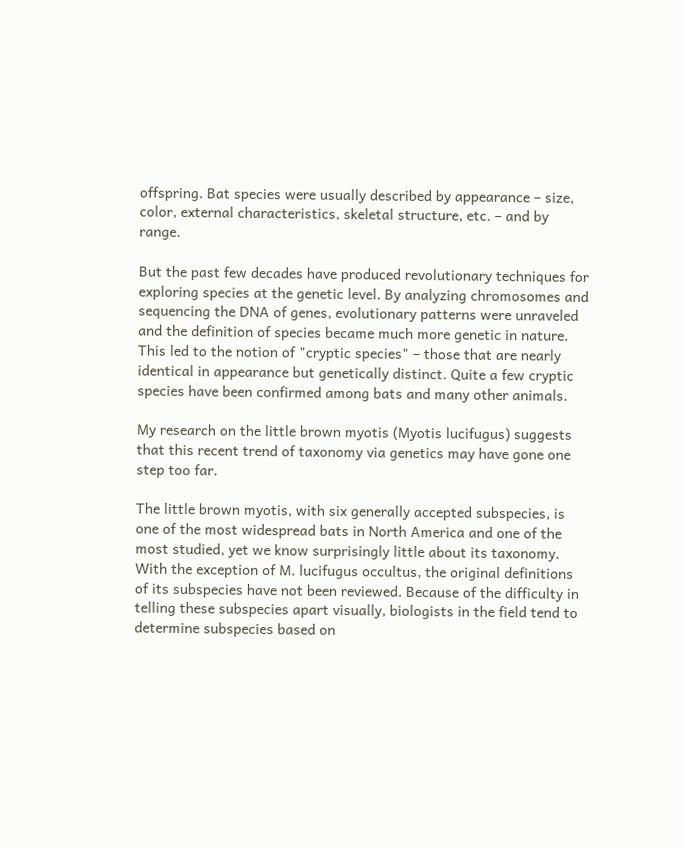offspring. Bat species were usually described by appearance – size, color, external characteristics, skeletal structure, etc. – and by range.

But the past few decades have produced revolutionary techniques for exploring species at the genetic level. By analyzing chromosomes and sequencing the DNA of genes, evolutionary patterns were unraveled and the definition of species became much more genetic in nature. This led to the notion of "cryptic species" – those that are nearly identical in appearance but genetically distinct. Quite a few cryptic species have been confirmed among bats and many other animals.

My research on the little brown myotis (Myotis lucifugus) suggests that this recent trend of taxonomy via genetics may have gone one step too far.

The little brown myotis, with six generally accepted subspecies, is one of the most widespread bats in North America and one of the most studied, yet we know surprisingly little about its taxonomy. With the exception of M. lucifugus occultus, the original definitions of its subspecies have not been reviewed. Because of the difficulty in telling these subspecies apart visually, biologists in the field tend to determine subspecies based on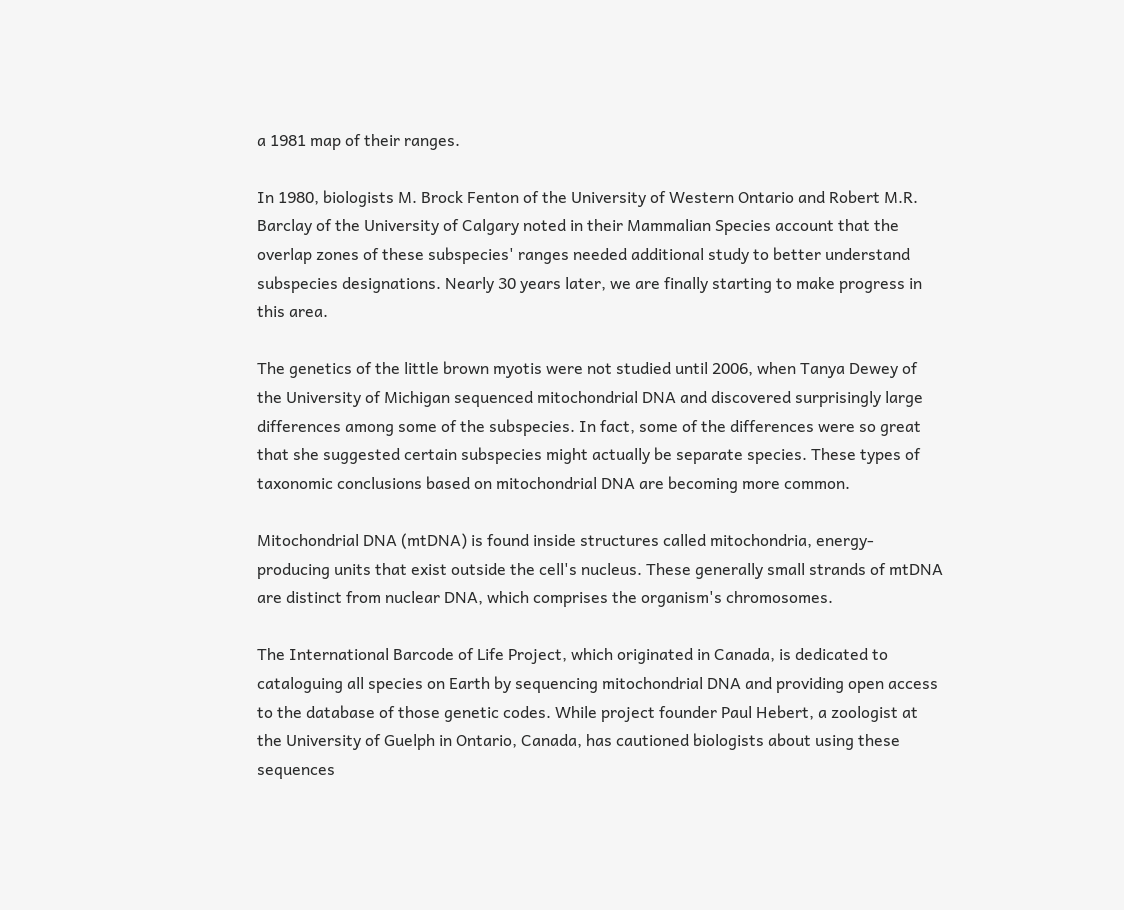a 1981 map of their ranges.

In 1980, biologists M. Brock Fenton of the University of Western Ontario and Robert M.R. Barclay of the University of Calgary noted in their Mammalian Species account that the overlap zones of these subspecies' ranges needed additional study to better understand subspecies designations. Nearly 30 years later, we are finally starting to make progress in this area.

The genetics of the little brown myotis were not studied until 2006, when Tanya Dewey of the University of Michigan sequenced mitochondrial DNA and discovered surprisingly large differences among some of the subspecies. In fact, some of the differences were so great that she suggested certain subspecies might actually be separate species. These types of taxonomic conclusions based on mitochondrial DNA are becoming more common.

Mitochondrial DNA (mtDNA) is found inside structures called mitochondria, energy-producing units that exist outside the cell's nucleus. These generally small strands of mtDNA are distinct from nuclear DNA, which comprises the organism's chromosomes.

The International Barcode of Life Project, which originated in Canada, is dedicated to cataloguing all species on Earth by sequencing mitochondrial DNA and providing open access to the database of those genetic codes. While project founder Paul Hebert, a zoologist at the University of Guelph in Ontario, Canada, has cautioned biologists about using these sequences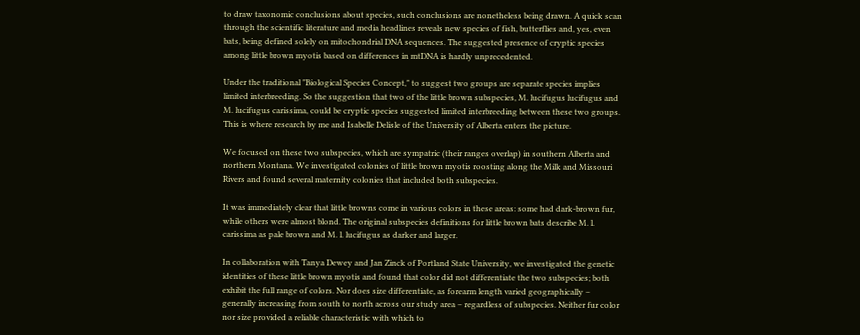to draw taxonomic conclusions about species, such conclusions are nonetheless being drawn. A quick scan through the scientific literature and media headlines reveals new species of fish, butterflies and, yes, even bats, being defined solely on mitochondrial DNA sequences. The suggested presence of cryptic species among little brown myotis based on differences in mtDNA is hardly unprecedented.

Under the traditional "Biological Species Concept," to suggest two groups are separate species implies limited interbreeding. So the suggestion that two of the little brown subspecies, M. lucifugus lucifugus and M. lucifugus carissima, could be cryptic species suggested limited interbreeding between these two groups. This is where research by me and Isabelle Delisle of the University of Alberta enters the picture.

We focused on these two subspecies, which are sympatric (their ranges overlap) in southern Alberta and northern Montana. We investigated colonies of little brown myotis roosting along the Milk and Missouri Rivers and found several maternity colonies that included both subspecies.

It was immediately clear that little browns come in various colors in these areas: some had dark-brown fur, while others were almost blond. The original subspecies definitions for little brown bats describe M. l. carissima as pale brown and M. l. lucifugus as darker and larger.

In collaboration with Tanya Dewey and Jan Zinck of Portland State University, we investigated the genetic identities of these little brown myotis and found that color did not differentiate the two subspecies; both exhibit the full range of colors. Nor does size differentiate, as forearm length varied geographically – generally increasing from south to north across our study area – regardless of subspecies. Neither fur color nor size provided a reliable characteristic with which to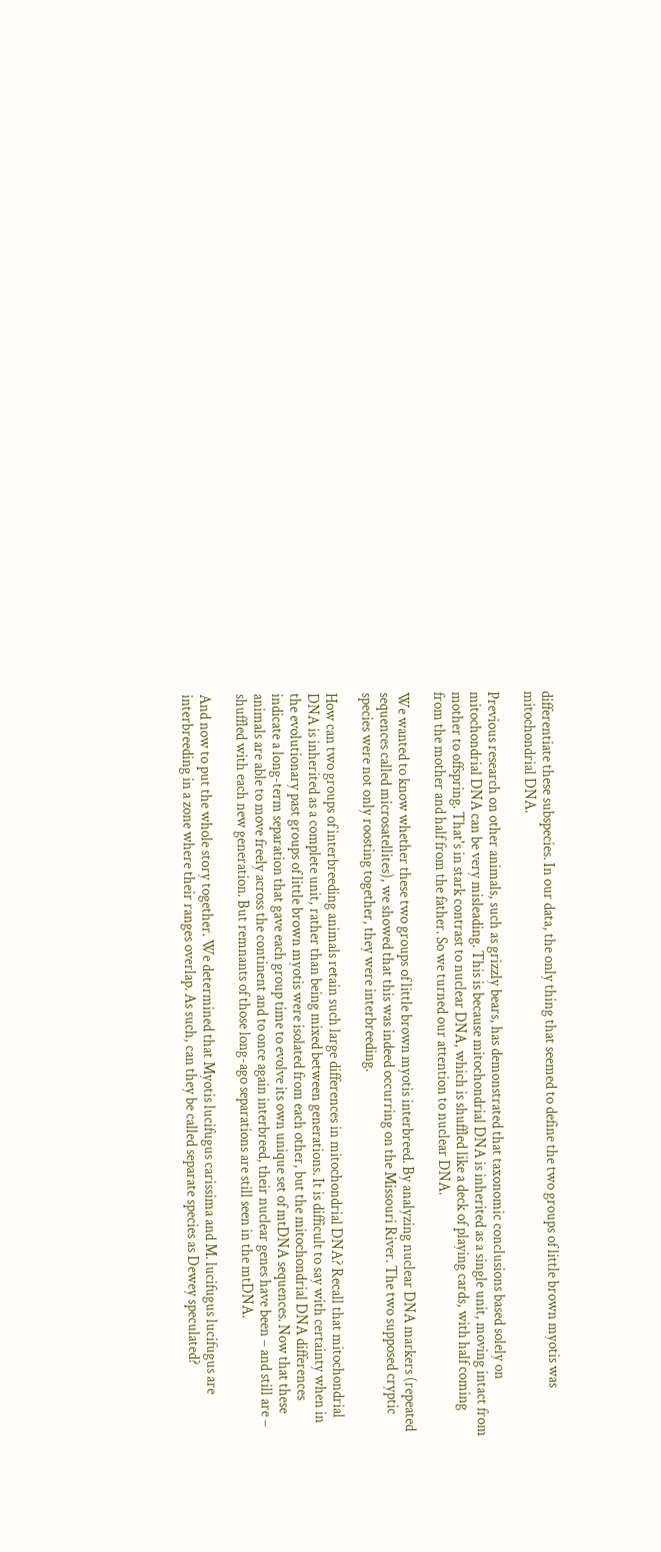differentiate these subspecies. In our data, the only thing that seemed to define the two groups of little brown myotis was mitochondrial DNA.

Previous research on other animals, such as grizzly bears, has demonstrated that taxonomic conclusions based solely on mitochondrial DNA can be very misleading. This is because mitochondrial DNA is inherited as a single unit, moving intact from mother to offspring. That's in stark contrast to nuclear DNA, which is shuffled like a deck of playing cards, with half coming from the mother and half from the father. So we turned our attention to nuclear DNA.

We wanted to know whether these two groups of little brown myotis interbreed. By analyzing nuclear DNA markers (repeated sequences called microsatellites), we showed that this was indeed occurring on the Missouri River. The two supposed cryptic species were not only roosting together, they were interbreeding.

How can two groups of interbreeding animals retain such large differences in mitochondrial DNA? Recall that mitochondrial DNA is inherited as a complete unit, rather than being mixed between generations. It is difficult to say with certainty when in the evolutionary past groups of little brown myotis were isolated from each other, but the mitochondrial DNA differences indicate a long-term separation that gave each group time to evolve its own unique set of mtDNA sequences. Now that these animals are able to move freely across the continent and to once again interbreed, their nuclear genes have been – and still are – shuffled with each new generation. But remnants of those long-ago separations are still seen in the mtDNA.

And now to put the whole story together. We determined that Myotis lucifugus carissima and M. lucifugus lucifugus are interbreeding in a zone where their ranges overlap. As such, can they be called separate species as Dewey speculated?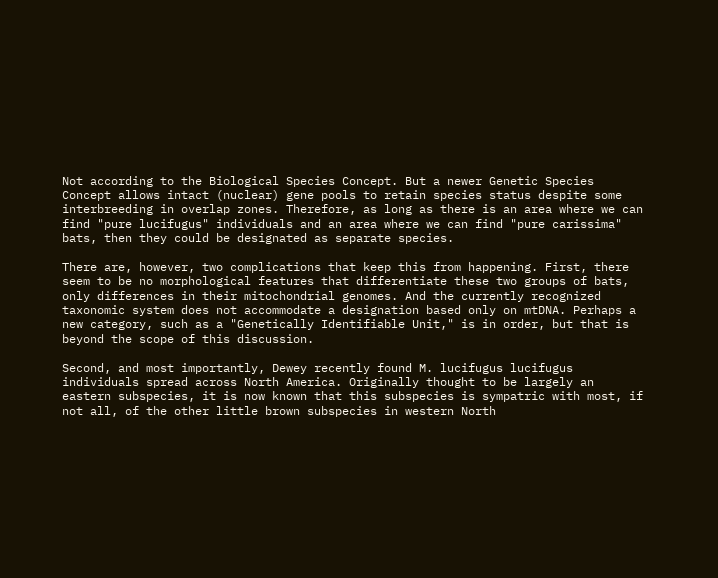Not according to the Biological Species Concept. But a newer Genetic Species Concept allows intact (nuclear) gene pools to retain species status despite some interbreeding in overlap zones. Therefore, as long as there is an area where we can find "pure lucifugus" individuals and an area where we can find "pure carissima" bats, then they could be designated as separate species.

There are, however, two complications that keep this from happening. First, there seem to be no morphological features that differentiate these two groups of bats, only differences in their mitochondrial genomes. And the currently recognized taxonomic system does not accommodate a designation based only on mtDNA. Perhaps a new category, such as a "Genetically Identifiable Unit," is in order, but that is beyond the scope of this discussion.

Second, and most importantly, Dewey recently found M. lucifugus lucifugus individuals spread across North America. Originally thought to be largely an eastern subspecies, it is now known that this subspecies is sympatric with most, if not all, of the other little brown subspecies in western North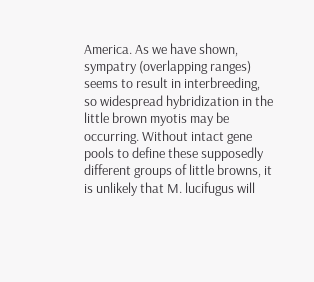America. As we have shown, sympatry (overlapping ranges) seems to result in interbreeding, so widespread hybridization in the little brown myotis may be occurring. Without intact gene pools to define these supposedly different groups of little browns, it is unlikely that M. lucifugus will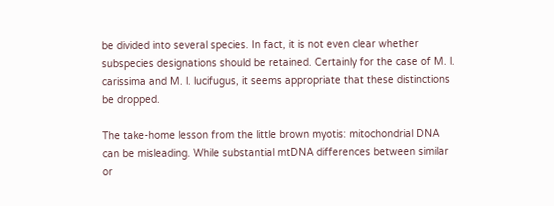be divided into several species. In fact, it is not even clear whether subspecies designations should be retained. Certainly for the case of M. l. carissima and M. l. lucifugus, it seems appropriate that these distinctions be dropped.

The take-home lesson from the little brown myotis: mitochondrial DNA can be misleading. While substantial mtDNA differences between similar or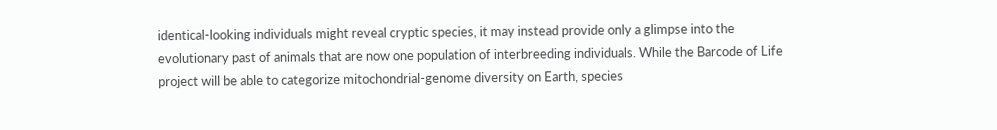identical-looking individuals might reveal cryptic species, it may instead provide only a glimpse into the evolutionary past of animals that are now one population of interbreeding individuals. While the Barcode of Life project will be able to categorize mitochondrial-genome diversity on Earth, species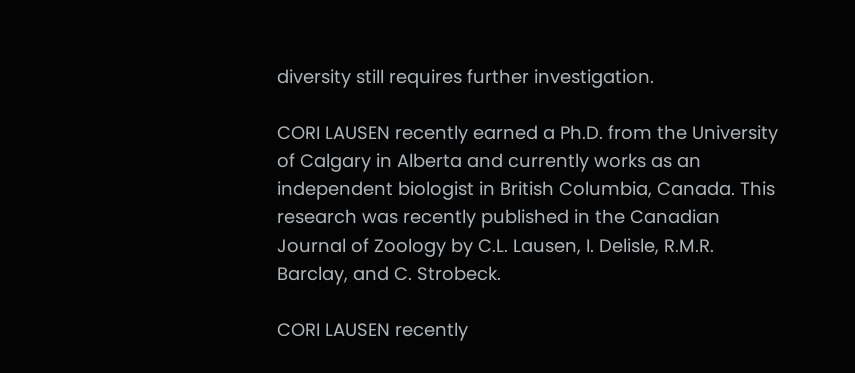diversity still requires further investigation.

CORI LAUSEN recently earned a Ph.D. from the University of Calgary in Alberta and currently works as an independent biologist in British Columbia, Canada. This research was recently published in the Canadian Journal of Zoology by C.L. Lausen, I. Delisle, R.M.R. Barclay, and C. Strobeck.

CORI LAUSEN recently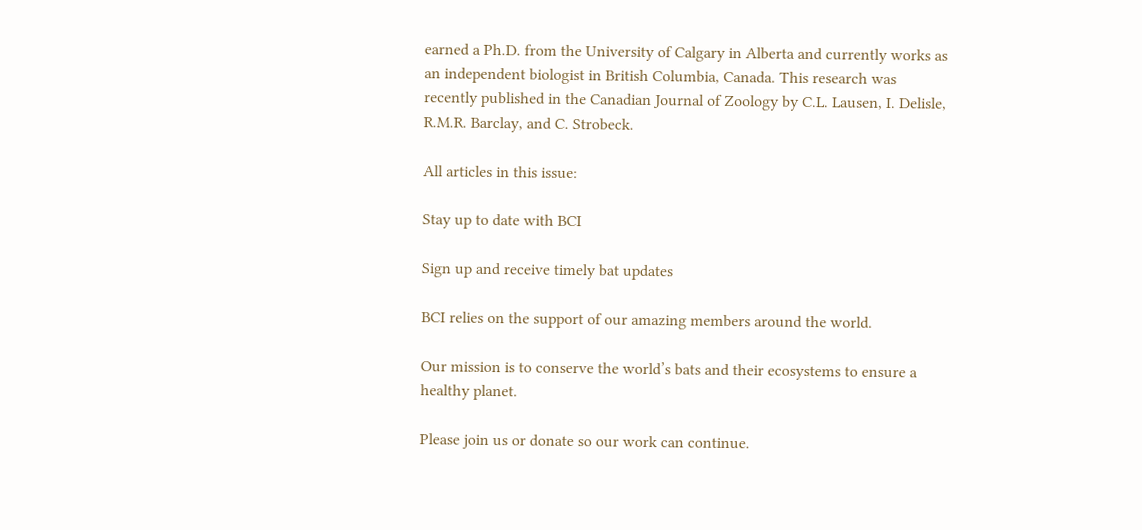earned a Ph.D. from the University of Calgary in Alberta and currently works as an independent biologist in British Columbia, Canada. This research was recently published in the Canadian Journal of Zoology by C.L. Lausen, I. Delisle, R.M.R. Barclay, and C. Strobeck.

All articles in this issue:

Stay up to date with BCI

Sign up and receive timely bat updates

BCI relies on the support of our amazing members around the world.

Our mission is to conserve the world’s bats and their ecosystems to ensure a healthy planet.

Please join us or donate so our work can continue.